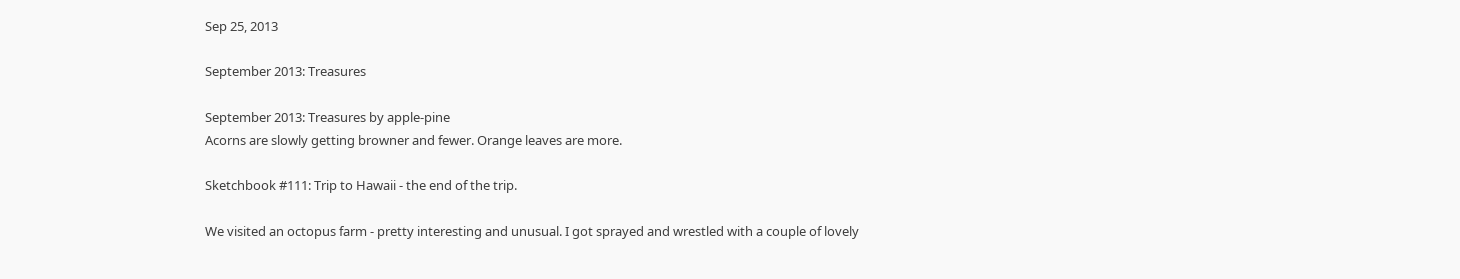Sep 25, 2013

September 2013: Treasures

September 2013: Treasures by apple-pine
Acorns are slowly getting browner and fewer. Orange leaves are more.

Sketchbook #111: Trip to Hawaii - the end of the trip.

We visited an octopus farm - pretty interesting and unusual. I got sprayed and wrestled with a couple of lovely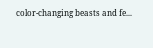color-changing beasts and fe...